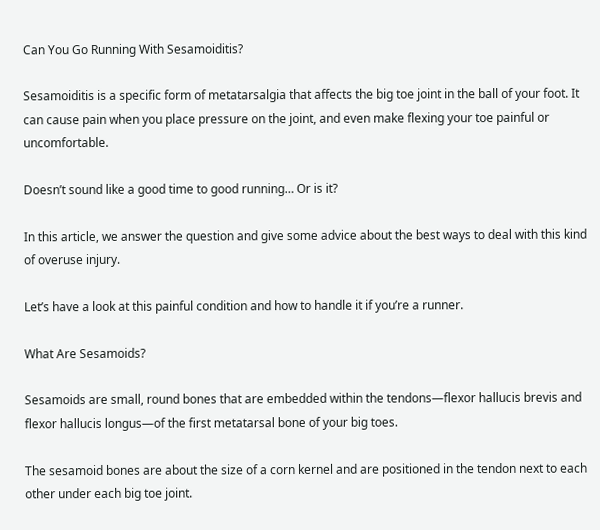Can You Go Running With Sesamoiditis?

Sesamoiditis is a specific form of metatarsalgia that affects the big toe joint in the ball of your foot. It can cause pain when you place pressure on the joint, and even make flexing your toe painful or uncomfortable.

Doesn’t sound like a good time to good running… Or is it?

In this article, we answer the question and give some advice about the best ways to deal with this kind of overuse injury.

Let’s have a look at this painful condition and how to handle it if you’re a runner.

What Are Sesamoids?

Sesamoids are small, round bones that are embedded within the tendons—flexor hallucis brevis and flexor hallucis longus—of the first metatarsal bone of your big toes.

The sesamoid bones are about the size of a corn kernel and are positioned in the tendon next to each other under each big toe joint.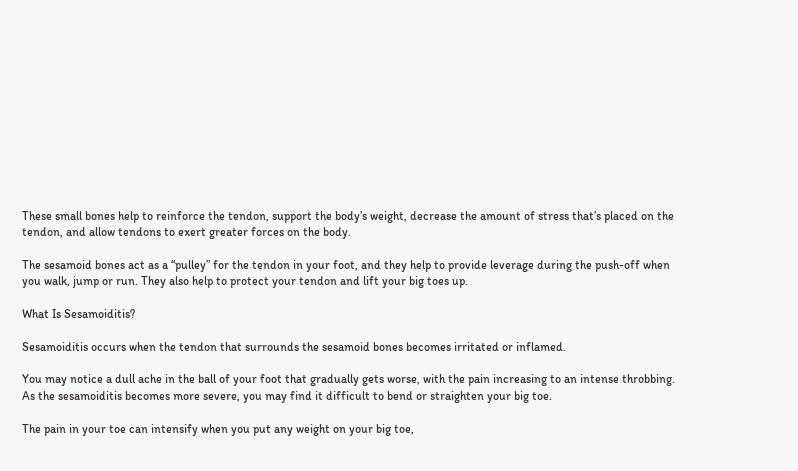These small bones help to reinforce the tendon, support the body’s weight, decrease the amount of stress that’s placed on the tendon, and allow tendons to exert greater forces on the body.

The sesamoid bones act as a “pulley” for the tendon in your foot, and they help to provide leverage during the push-off when you walk, jump or run. They also help to protect your tendon and lift your big toes up.

What Is Sesamoiditis?

Sesamoiditis occurs when the tendon that surrounds the sesamoid bones becomes irritated or inflamed.

You may notice a dull ache in the ball of your foot that gradually gets worse, with the pain increasing to an intense throbbing. As the sesamoiditis becomes more severe, you may find it difficult to bend or straighten your big toe.

The pain in your toe can intensify when you put any weight on your big toe,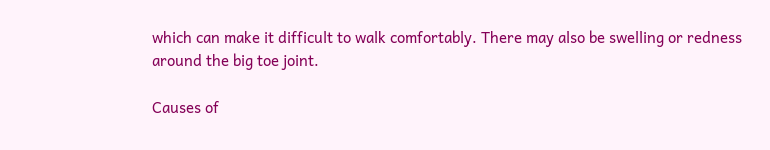which can make it difficult to walk comfortably. There may also be swelling or redness around the big toe joint.

Causes of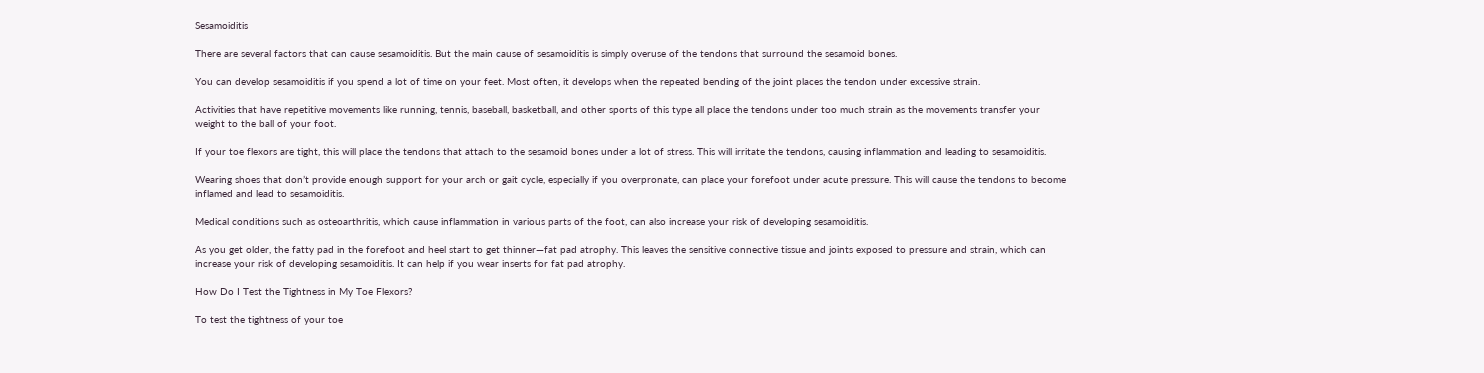Sesamoiditis

There are several factors that can cause sesamoiditis. But the main cause of sesamoiditis is simply overuse of the tendons that surround the sesamoid bones.

You can develop sesamoiditis if you spend a lot of time on your feet. Most often, it develops when the repeated bending of the joint places the tendon under excessive strain.

Activities that have repetitive movements like running, tennis, baseball, basketball, and other sports of this type all place the tendons under too much strain as the movements transfer your weight to the ball of your foot.

If your toe flexors are tight, this will place the tendons that attach to the sesamoid bones under a lot of stress. This will irritate the tendons, causing inflammation and leading to sesamoiditis.

Wearing shoes that don’t provide enough support for your arch or gait cycle, especially if you overpronate, can place your forefoot under acute pressure. This will cause the tendons to become inflamed and lead to sesamoiditis.

Medical conditions such as osteoarthritis, which cause inflammation in various parts of the foot, can also increase your risk of developing sesamoiditis.

As you get older, the fatty pad in the forefoot and heel start to get thinner—fat pad atrophy. This leaves the sensitive connective tissue and joints exposed to pressure and strain, which can increase your risk of developing sesamoiditis. It can help if you wear inserts for fat pad atrophy.

How Do I Test the Tightness in My Toe Flexors?

To test the tightness of your toe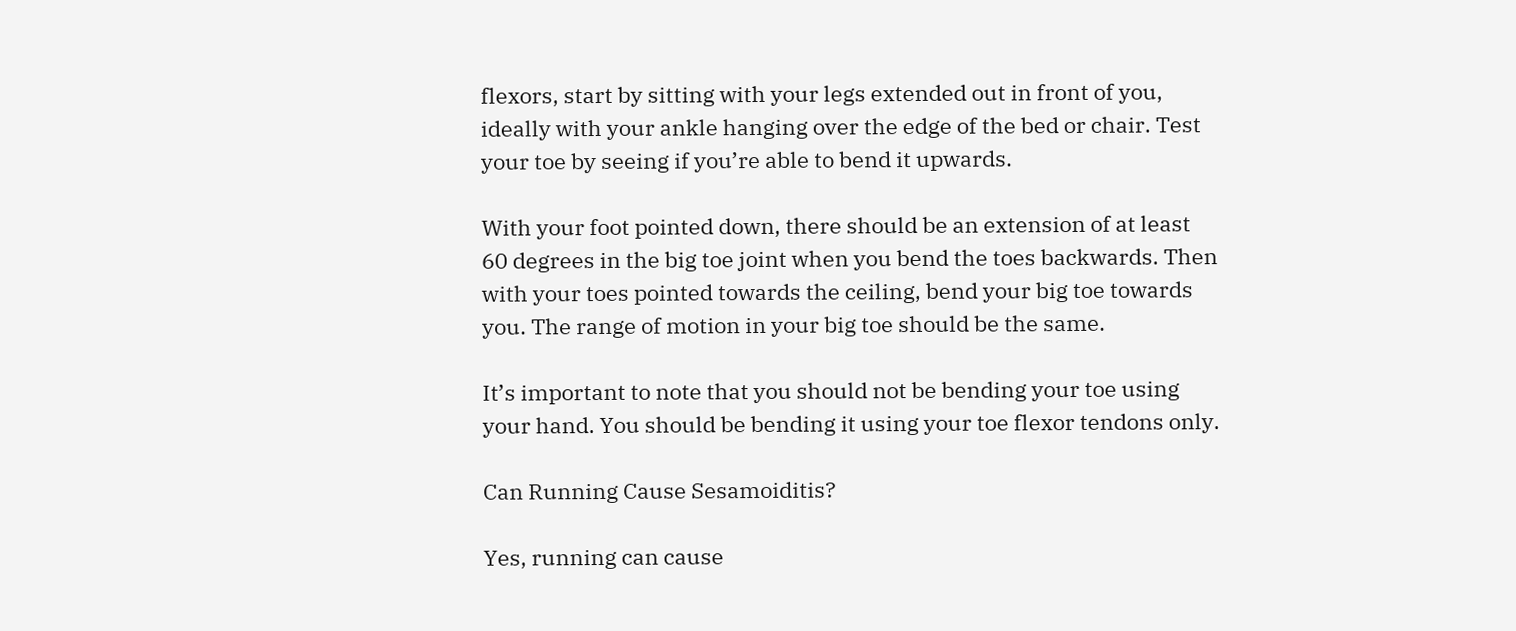flexors, start by sitting with your legs extended out in front of you, ideally with your ankle hanging over the edge of the bed or chair. Test your toe by seeing if you’re able to bend it upwards.

With your foot pointed down, there should be an extension of at least 60 degrees in the big toe joint when you bend the toes backwards. Then with your toes pointed towards the ceiling, bend your big toe towards you. The range of motion in your big toe should be the same.

It’s important to note that you should not be bending your toe using your hand. You should be bending it using your toe flexor tendons only.

Can Running Cause Sesamoiditis?

Yes, running can cause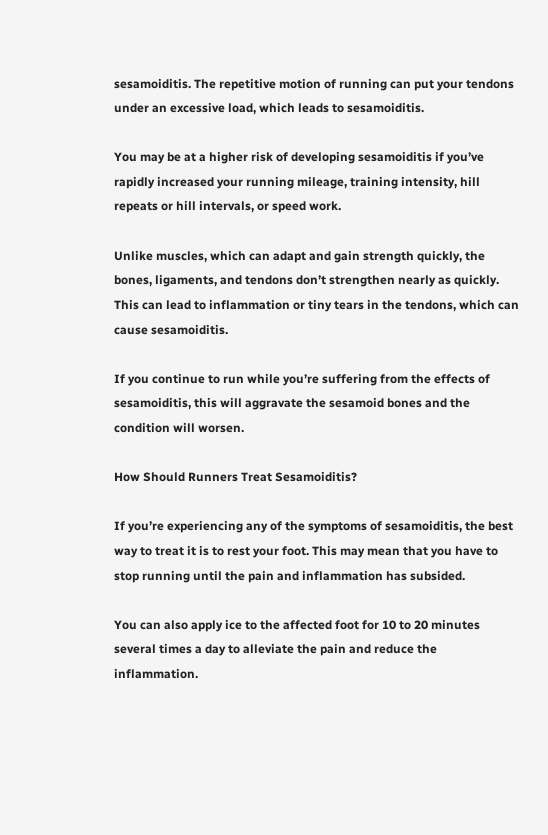sesamoiditis. The repetitive motion of running can put your tendons under an excessive load, which leads to sesamoiditis.

You may be at a higher risk of developing sesamoiditis if you’ve rapidly increased your running mileage, training intensity, hill repeats or hill intervals, or speed work.

Unlike muscles, which can adapt and gain strength quickly, the bones, ligaments, and tendons don’t strengthen nearly as quickly. This can lead to inflammation or tiny tears in the tendons, which can cause sesamoiditis.

If you continue to run while you’re suffering from the effects of sesamoiditis, this will aggravate the sesamoid bones and the condition will worsen.

How Should Runners Treat Sesamoiditis?

If you’re experiencing any of the symptoms of sesamoiditis, the best way to treat it is to rest your foot. This may mean that you have to stop running until the pain and inflammation has subsided.

You can also apply ice to the affected foot for 10 to 20 minutes several times a day to alleviate the pain and reduce the inflammation.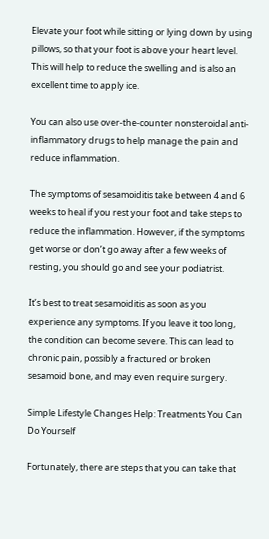Elevate your foot while sitting or lying down by using pillows, so that your foot is above your heart level. This will help to reduce the swelling and is also an excellent time to apply ice.

You can also use over-the-counter nonsteroidal anti-inflammatory drugs to help manage the pain and reduce inflammation.

The symptoms of sesamoiditis take between 4 and 6 weeks to heal if you rest your foot and take steps to reduce the inflammation. However, if the symptoms get worse or don’t go away after a few weeks of resting, you should go and see your podiatrist.

It’s best to treat sesamoiditis as soon as you experience any symptoms. If you leave it too long, the condition can become severe. This can lead to chronic pain, possibly a fractured or broken sesamoid bone, and may even require surgery.

Simple Lifestyle Changes Help: Treatments You Can Do Yourself

Fortunately, there are steps that you can take that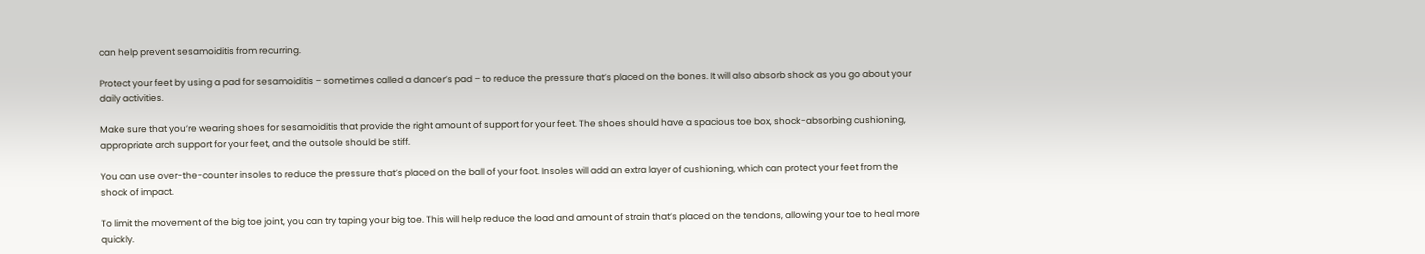can help prevent sesamoiditis from recurring.

Protect your feet by using a pad for sesamoiditis – sometimes called a dancer’s pad – to reduce the pressure that’s placed on the bones. It will also absorb shock as you go about your daily activities.

Make sure that you’re wearing shoes for sesamoiditis that provide the right amount of support for your feet. The shoes should have a spacious toe box, shock-absorbing cushioning, appropriate arch support for your feet, and the outsole should be stiff.

You can use over-the-counter insoles to reduce the pressure that’s placed on the ball of your foot. Insoles will add an extra layer of cushioning, which can protect your feet from the shock of impact.

To limit the movement of the big toe joint, you can try taping your big toe. This will help reduce the load and amount of strain that’s placed on the tendons, allowing your toe to heal more quickly.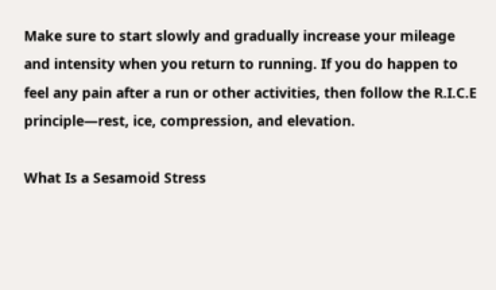Make sure to start slowly and gradually increase your mileage and intensity when you return to running. If you do happen to feel any pain after a run or other activities, then follow the R.I.C.E principle—rest, ice, compression, and elevation.

What Is a Sesamoid Stress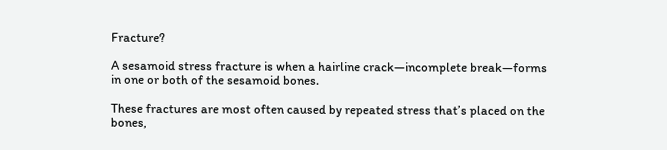Fracture?

A sesamoid stress fracture is when a hairline crack—incomplete break—forms in one or both of the sesamoid bones.

These fractures are most often caused by repeated stress that’s placed on the bones,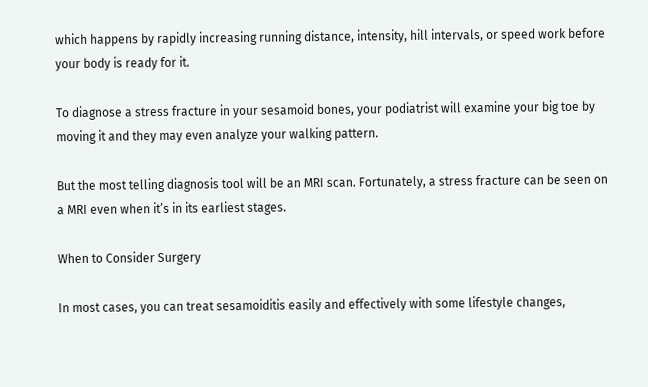which happens by rapidly increasing running distance, intensity, hill intervals, or speed work before your body is ready for it.

To diagnose a stress fracture in your sesamoid bones, your podiatrist will examine your big toe by moving it and they may even analyze your walking pattern.

But the most telling diagnosis tool will be an MRI scan. Fortunately, a stress fracture can be seen on a MRI even when it’s in its earliest stages.

When to Consider Surgery

In most cases, you can treat sesamoiditis easily and effectively with some lifestyle changes,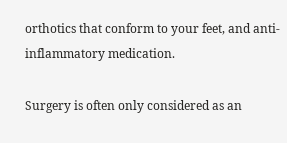orthotics that conform to your feet, and anti-inflammatory medication.

Surgery is often only considered as an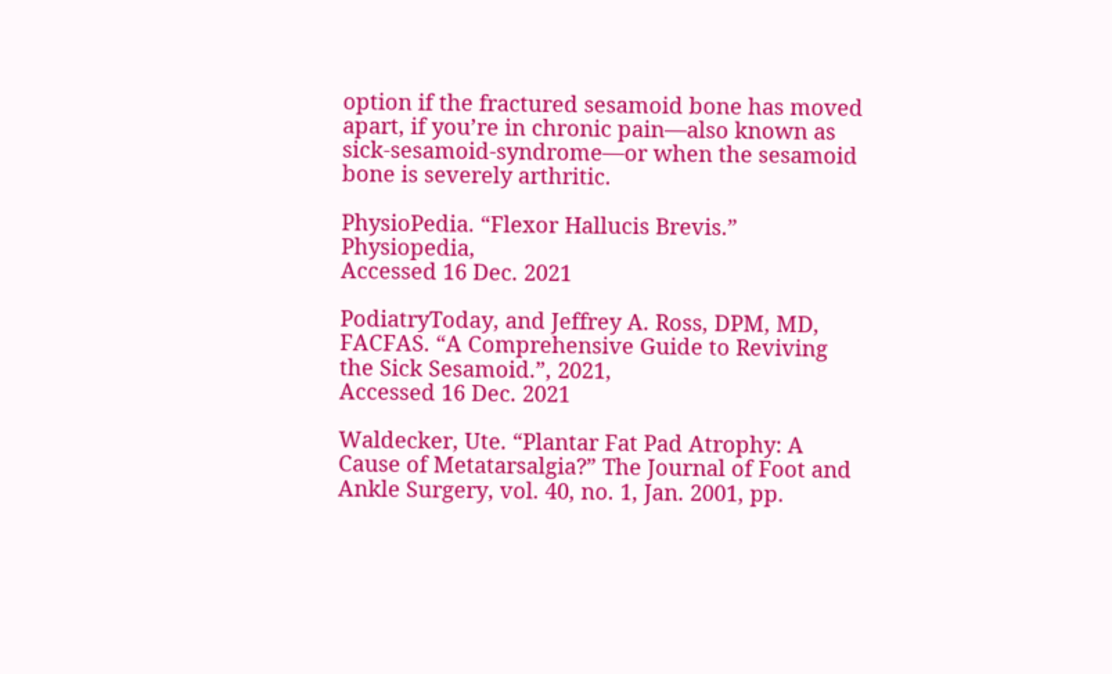option if the fractured sesamoid bone has moved apart, if you’re in chronic pain—also known as sick-sesamoid-syndrome—or when the sesamoid bone is severely arthritic.

PhysioPedia. “Flexor Hallucis Brevis.” Physiopedia,
Accessed 16 Dec. 2021

PodiatryToday, and Jeffrey A. Ross, DPM, MD, FACFAS. “A Comprehensive Guide to Reviving the Sick Sesamoid.”, 2021,
Accessed 16 Dec. 2021

Waldecker, Ute. “Plantar Fat Pad Atrophy: A Cause of Metatarsalgia?” The Journal of Foot and Ankle Surgery, vol. 40, no. 1, Jan. 2001, pp.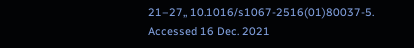21–27,, 10.1016/s1067-2516(01)80037-5.
Accessed 16 Dec. 2021